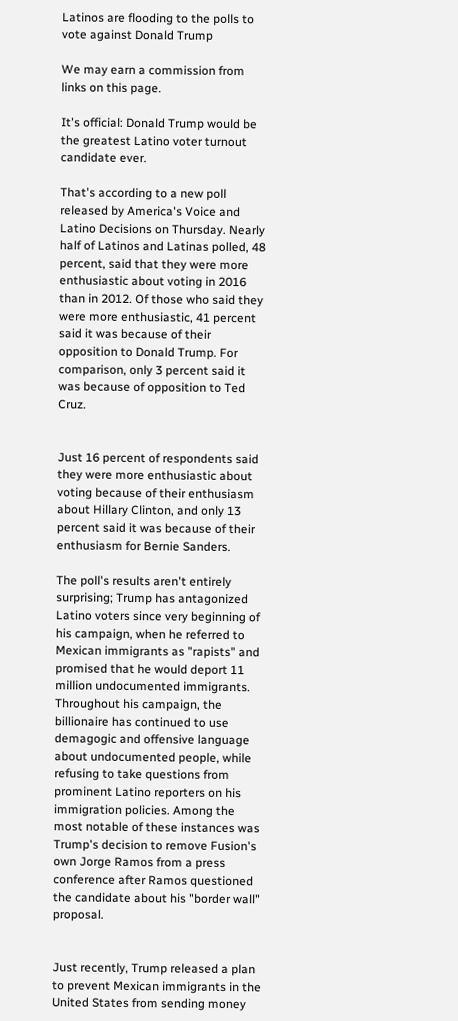Latinos are flooding to the polls to vote against Donald Trump

We may earn a commission from links on this page.

It's official: Donald Trump would be the greatest Latino voter turnout candidate ever.

That's according to a new poll released by America's Voice and Latino Decisions on Thursday. Nearly half of Latinos and Latinas polled, 48 percent, said that they were more enthusiastic about voting in 2016 than in 2012. Of those who said they were more enthusiastic, 41 percent said it was because of their opposition to Donald Trump. For comparison, only 3 percent said it was because of opposition to Ted Cruz.


Just 16 percent of respondents said they were more enthusiastic about voting because of their enthusiasm about Hillary Clinton, and only 13 percent said it was because of their enthusiasm for Bernie Sanders.

The poll's results aren't entirely surprising; Trump has antagonized Latino voters since very beginning of his campaign, when he referred to Mexican immigrants as "rapists" and promised that he would deport 11 million undocumented immigrants. Throughout his campaign, the billionaire has continued to use demagogic and offensive language about undocumented people, while refusing to take questions from prominent Latino reporters on his immigration policies. Among the most notable of these instances was Trump's decision to remove Fusion's own Jorge Ramos from a press conference after Ramos questioned the candidate about his "border wall" proposal.


Just recently, Trump released a plan to prevent Mexican immigrants in the United States from sending money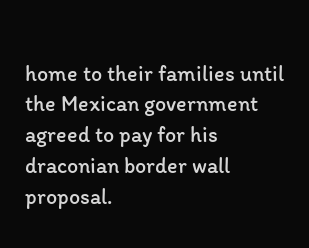home to their families until the Mexican government agreed to pay for his draconian border wall proposal.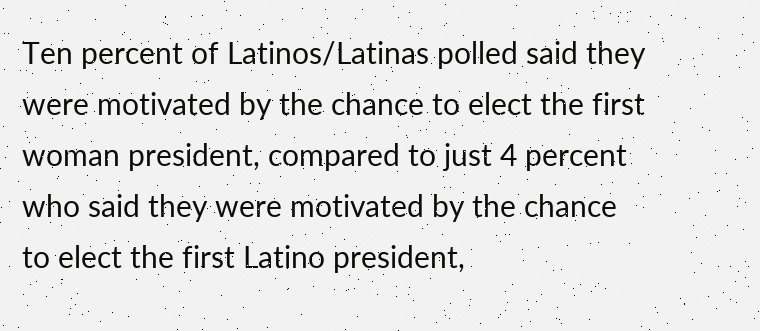Ten percent of Latinos/Latinas polled said they were motivated by the chance to elect the first woman president, compared to just 4 percent who said they were motivated by the chance to elect the first Latino president,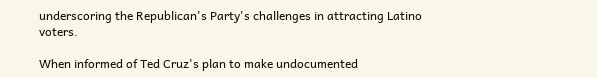underscoring the Republican's Party's challenges in attracting Latino voters.

When informed of Ted Cruz's plan to make undocumented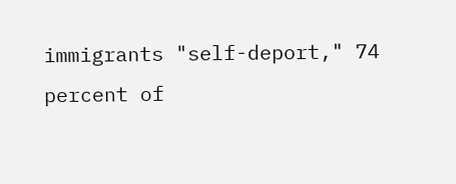immigrants "self-deport," 74 percent of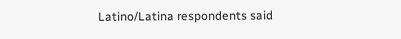Latino/Latina respondents said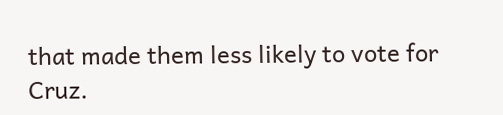that made them less likely to vote for Cruz.